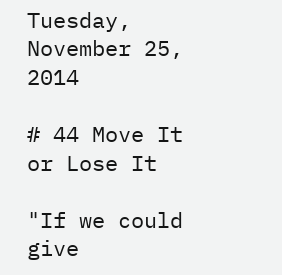Tuesday, November 25, 2014

# 44 Move It or Lose It

"If we could give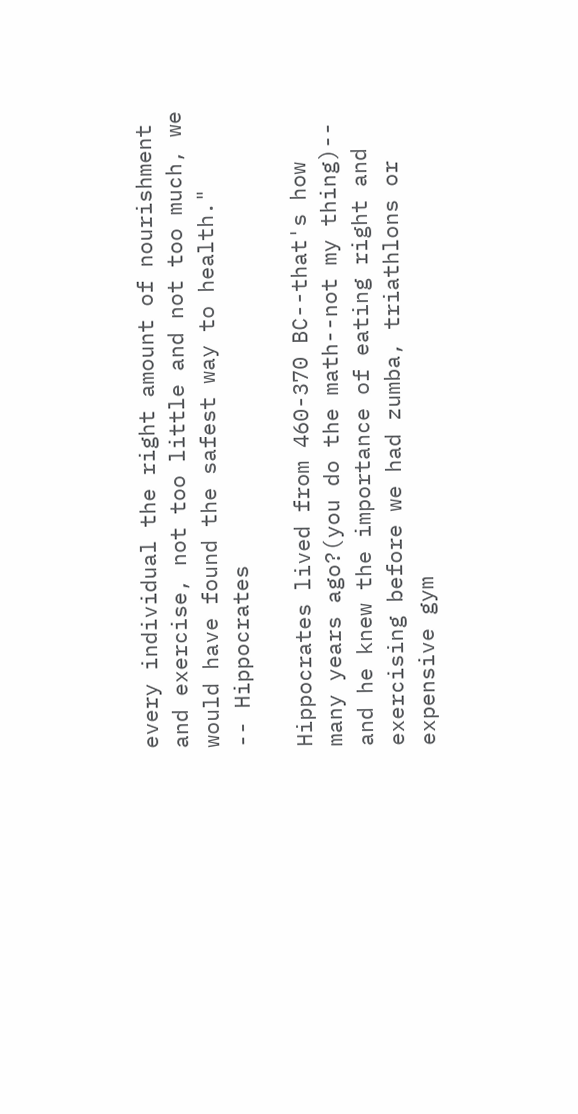every individual the right amount of nourishment and exercise, not too little and not too much, we would have found the safest way to health."
-- Hippocrates

Hippocrates lived from 460-370 BC--that's how many years ago?(you do the math--not my thing)-- and he knew the importance of eating right and exercising before we had zumba, triathlons or expensive gym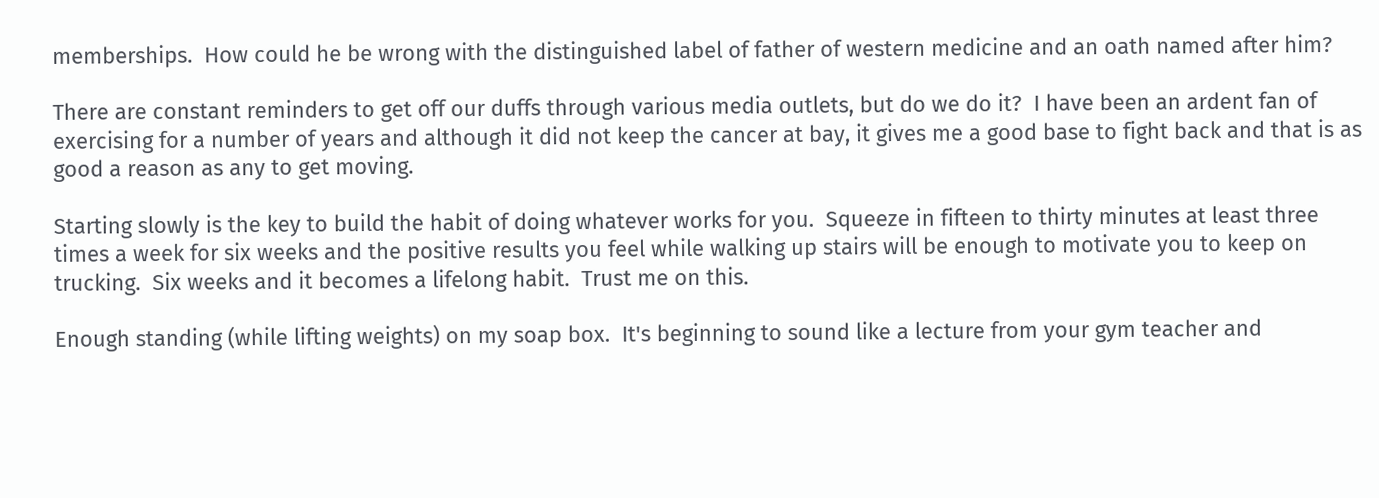memberships.  How could he be wrong with the distinguished label of father of western medicine and an oath named after him?

There are constant reminders to get off our duffs through various media outlets, but do we do it?  I have been an ardent fan of exercising for a number of years and although it did not keep the cancer at bay, it gives me a good base to fight back and that is as good a reason as any to get moving.

Starting slowly is the key to build the habit of doing whatever works for you.  Squeeze in fifteen to thirty minutes at least three times a week for six weeks and the positive results you feel while walking up stairs will be enough to motivate you to keep on trucking.  Six weeks and it becomes a lifelong habit.  Trust me on this.

Enough standing (while lifting weights) on my soap box.  It's beginning to sound like a lecture from your gym teacher and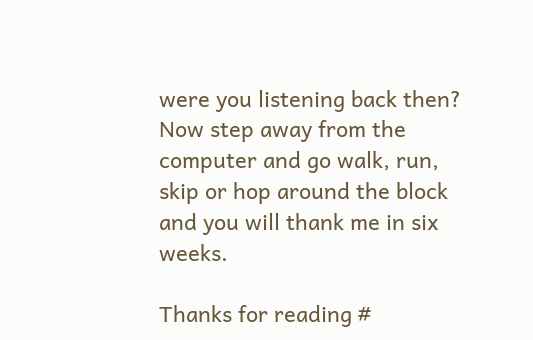were you listening back then?  Now step away from the computer and go walk, run, skip or hop around the block and you will thank me in six weeks.

Thanks for reading #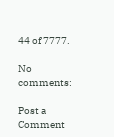44 of 7777.

No comments:

Post a Comment